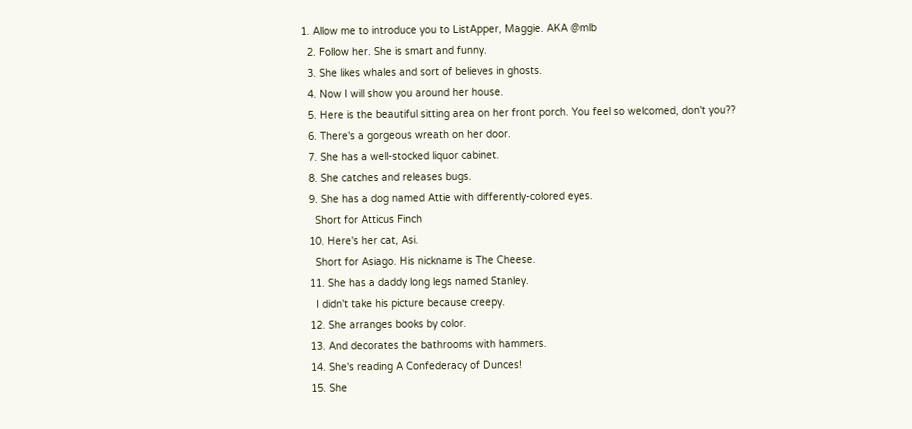1. Allow me to introduce you to ListApper, Maggie. AKA @mlb
  2. Follow her. She is smart and funny.
  3. She likes whales and sort of believes in ghosts.
  4. Now I will show you around her house.
  5. Here is the beautiful sitting area on her front porch. You feel so welcomed, don't you??
  6. There's a gorgeous wreath on her door.
  7. She has a well-stocked liquor cabinet.
  8. She catches and releases bugs.
  9. She has a dog named Attie with differently-colored eyes.
    Short for Atticus Finch
  10. Here's her cat, Asi.
    Short for Asiago. His nickname is The Cheese.
  11. She has a daddy long legs named Stanley.
    I didn't take his picture because creepy.
  12. She arranges books by color.
  13. And decorates the bathrooms with hammers.
  14. She's reading A Confederacy of Dunces!
  15. She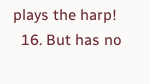plays the harp!
  16. But has no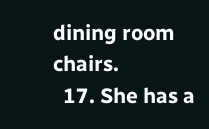dining room chairs.
  17. She has a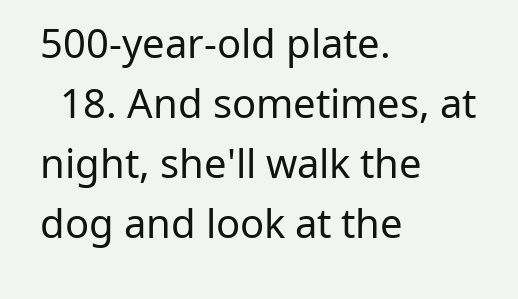500-year-old plate.
  18. And sometimes, at night, she'll walk the dog and look at the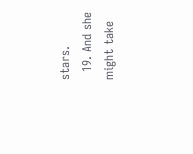stars.
  19. And she might take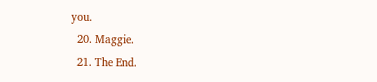you.
  20. Maggie.
  21. The End.